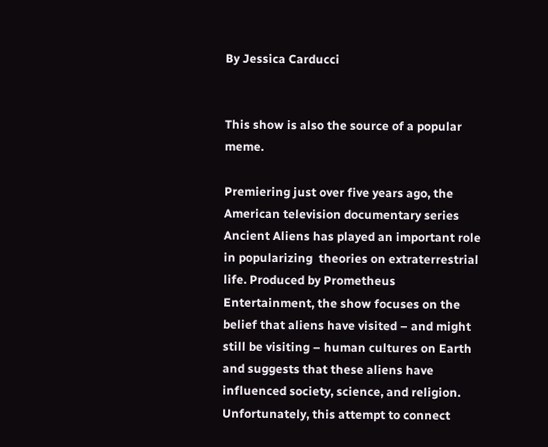By Jessica Carducci


This show is also the source of a popular meme.

Premiering just over five years ago, the American television documentary series Ancient Aliens has played an important role in popularizing  theories on extraterrestrial life. Produced by Prometheus Entertainment, the show focuses on the belief that aliens have visited – and might still be visiting – human cultures on Earth and suggests that these aliens have  influenced society, science, and religion. Unfortunately, this attempt to connect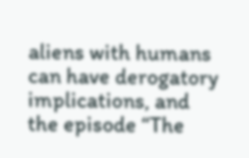aliens with humans can have derogatory implications, and the episode “The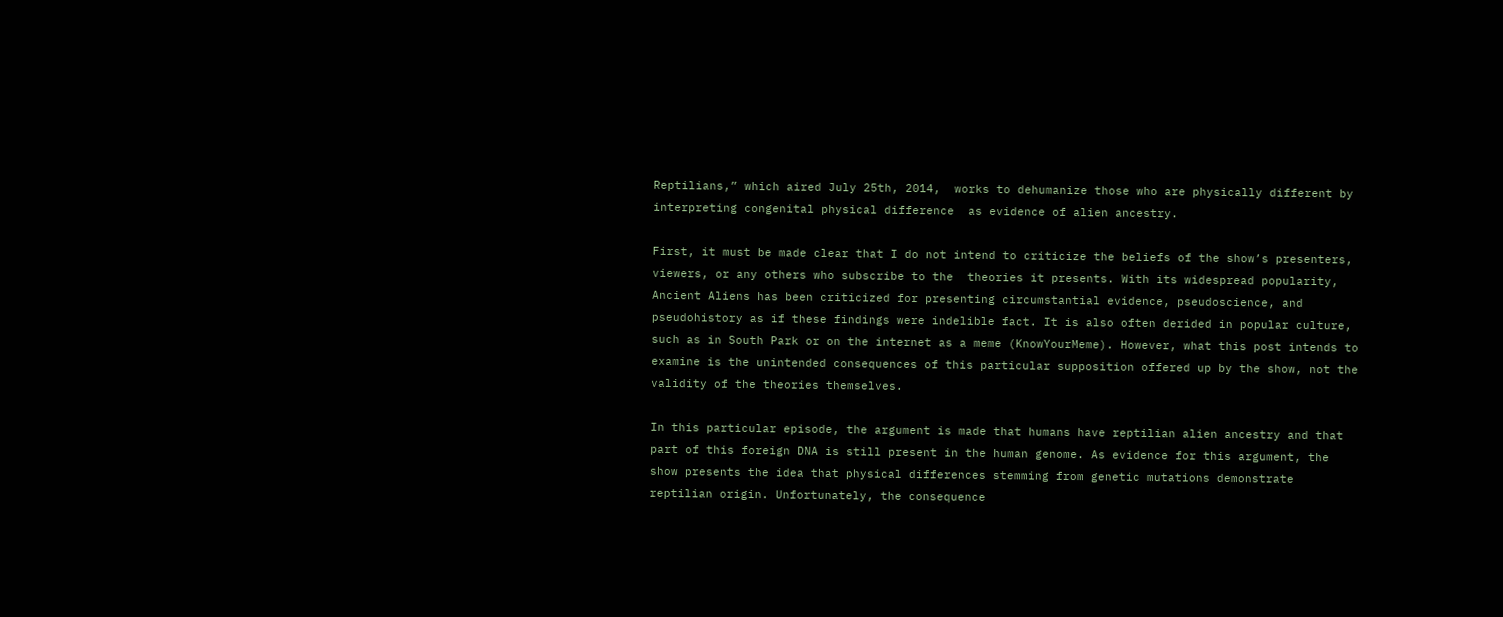Reptilians,” which aired July 25th, 2014,  works to dehumanize those who are physically different by interpreting congenital physical difference  as evidence of alien ancestry.

First, it must be made clear that I do not intend to criticize the beliefs of the show’s presenters,  viewers, or any others who subscribe to the  theories it presents. With its widespread popularity, Ancient Aliens has been criticized for presenting circumstantial evidence, pseudoscience, and pseudohistory as if these findings were indelible fact. It is also often derided in popular culture, such as in South Park or on the internet as a meme (KnowYourMeme). However, what this post intends to examine is the unintended consequences of this particular supposition offered up by the show, not the validity of the theories themselves.

In this particular episode, the argument is made that humans have reptilian alien ancestry and that part of this foreign DNA is still present in the human genome. As evidence for this argument, the show presents the idea that physical differences stemming from genetic mutations demonstrate reptilian origin. Unfortunately, the consequence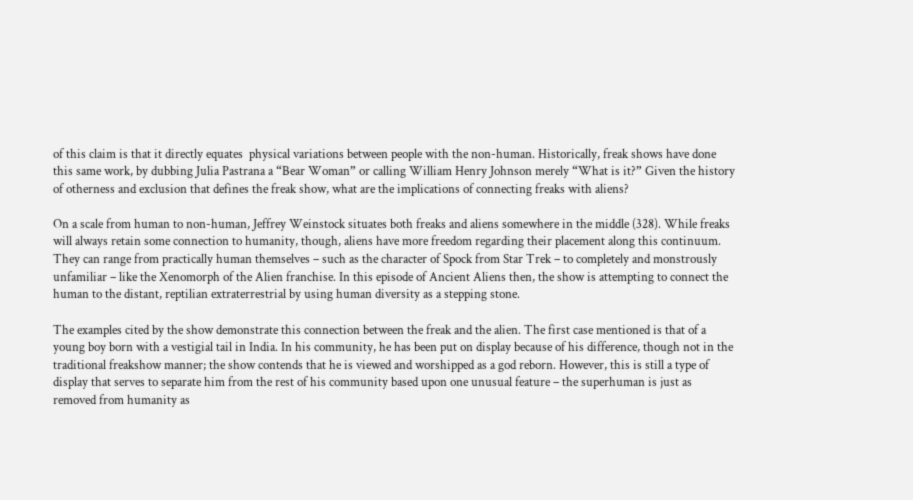of this claim is that it directly equates  physical variations between people with the non-human. Historically, freak shows have done this same work, by dubbing Julia Pastrana a “Bear Woman” or calling William Henry Johnson merely “What is it?” Given the history of otherness and exclusion that defines the freak show, what are the implications of connecting freaks with aliens?

On a scale from human to non-human, Jeffrey Weinstock situates both freaks and aliens somewhere in the middle (328). While freaks will always retain some connection to humanity, though, aliens have more freedom regarding their placement along this continuum. They can range from practically human themselves – such as the character of Spock from Star Trek – to completely and monstrously unfamiliar – like the Xenomorph of the Alien franchise. In this episode of Ancient Aliens then, the show is attempting to connect the human to the distant, reptilian extraterrestrial by using human diversity as a stepping stone.

The examples cited by the show demonstrate this connection between the freak and the alien. The first case mentioned is that of a young boy born with a vestigial tail in India. In his community, he has been put on display because of his difference, though not in the traditional freakshow manner; the show contends that he is viewed and worshipped as a god reborn. However, this is still a type of display that serves to separate him from the rest of his community based upon one unusual feature – the superhuman is just as removed from humanity as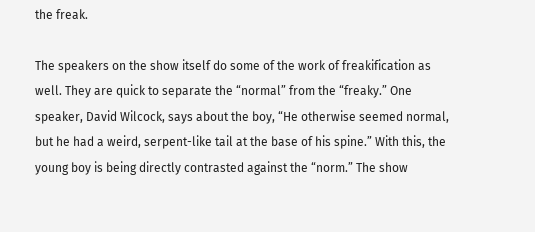the freak.

The speakers on the show itself do some of the work of freakification as well. They are quick to separate the “normal” from the “freaky.” One speaker, David Wilcock, says about the boy, “He otherwise seemed normal, but he had a weird, serpent-like tail at the base of his spine.” With this, the young boy is being directly contrasted against the “norm.” The show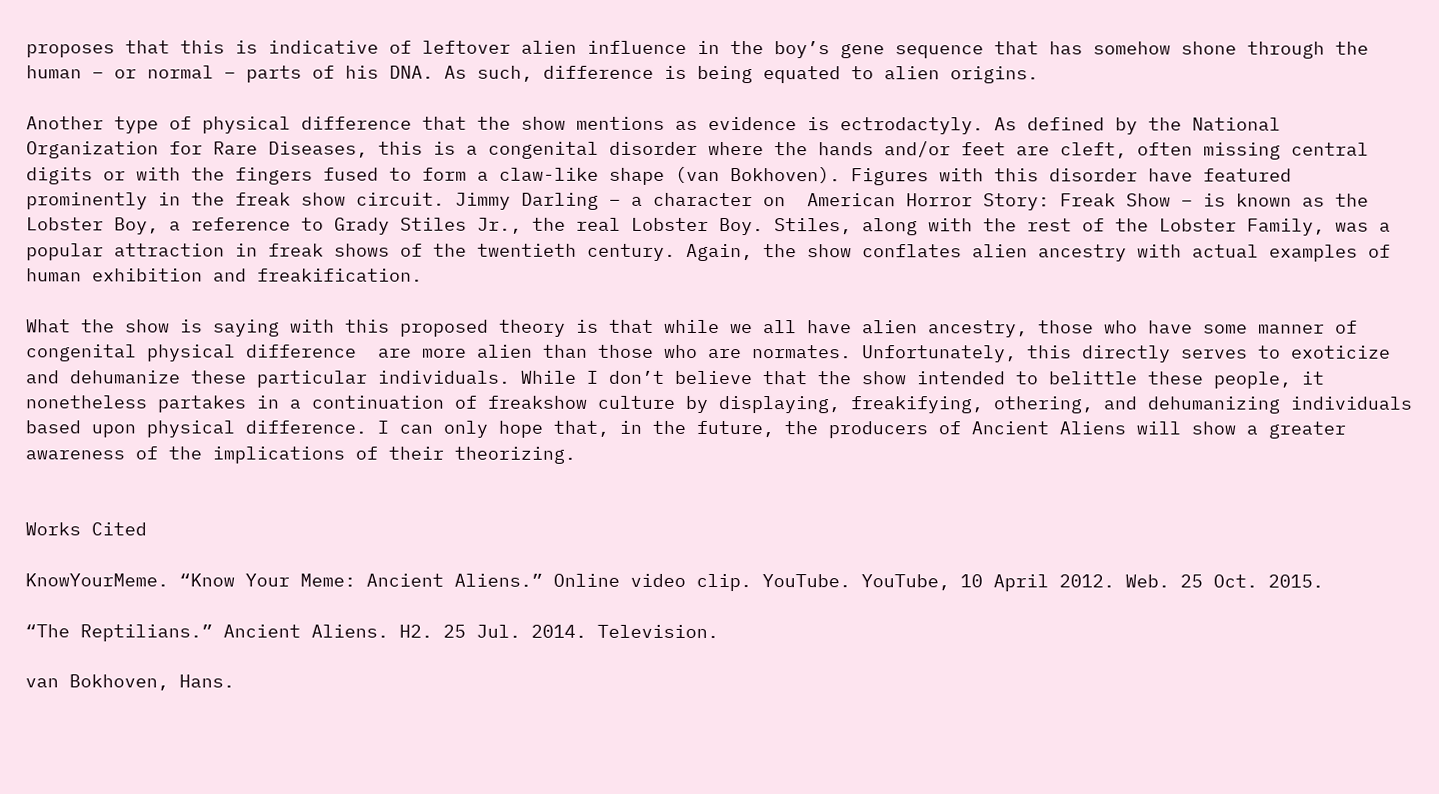proposes that this is indicative of leftover alien influence in the boy’s gene sequence that has somehow shone through the human – or normal – parts of his DNA. As such, difference is being equated to alien origins.

Another type of physical difference that the show mentions as evidence is ectrodactyly. As defined by the National Organization for Rare Diseases, this is a congenital disorder where the hands and/or feet are cleft, often missing central digits or with the fingers fused to form a claw-like shape (van Bokhoven). Figures with this disorder have featured prominently in the freak show circuit. Jimmy Darling – a character on  American Horror Story: Freak Show – is known as the Lobster Boy, a reference to Grady Stiles Jr., the real Lobster Boy. Stiles, along with the rest of the Lobster Family, was a popular attraction in freak shows of the twentieth century. Again, the show conflates alien ancestry with actual examples of human exhibition and freakification.

What the show is saying with this proposed theory is that while we all have alien ancestry, those who have some manner of congenital physical difference  are more alien than those who are normates. Unfortunately, this directly serves to exoticize and dehumanize these particular individuals. While I don’t believe that the show intended to belittle these people, it nonetheless partakes in a continuation of freakshow culture by displaying, freakifying, othering, and dehumanizing individuals based upon physical difference. I can only hope that, in the future, the producers of Ancient Aliens will show a greater awareness of the implications of their theorizing.


Works Cited

KnowYourMeme. “Know Your Meme: Ancient Aliens.” Online video clip. YouTube. YouTube, 10 April 2012. Web. 25 Oct. 2015.

“The Reptilians.” Ancient Aliens. H2. 25 Jul. 2014. Television.

van Bokhoven, Hans.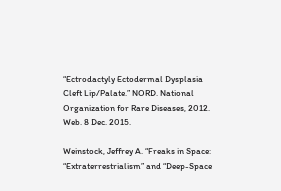“Ectrodactyly Ectodermal Dysplasia Cleft Lip/Palate.” NORD. National Organization for Rare Diseases, 2012. Web. 8 Dec. 2015.

Weinstock, Jeffrey A. “Freaks in Space: “Extraterrestrialism” and “Deep-Space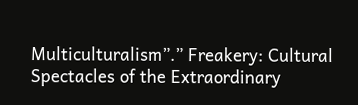Multiculturalism”.” Freakery: Cultural Spectacles of the Extraordinary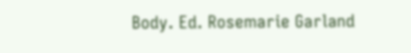Body. Ed. Rosemarie Garland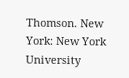Thomson. New York: New York University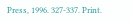Press, 1996. 327-337. Print.